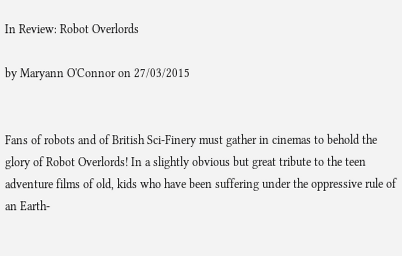In Review: Robot Overlords

by Maryann O'Connor on 27/03/2015


Fans of robots and of British Sci-Finery must gather in cinemas to behold the glory of Robot Overlords! In a slightly obvious but great tribute to the teen adventure films of old, kids who have been suffering under the oppressive rule of an Earth-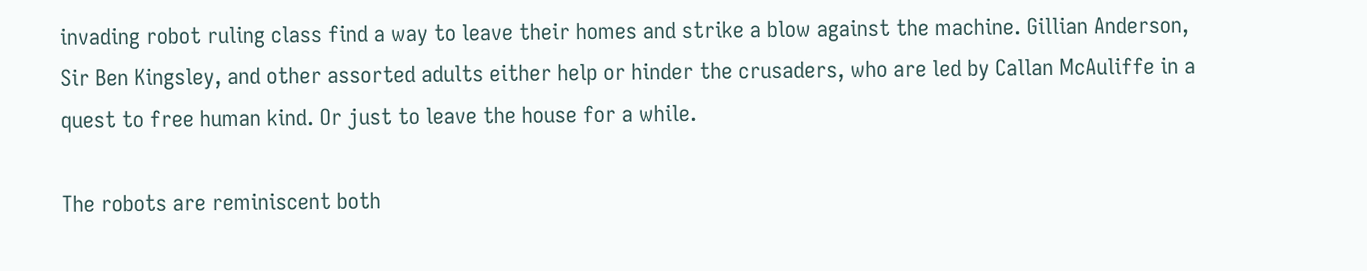invading robot ruling class find a way to leave their homes and strike a blow against the machine. Gillian Anderson, Sir Ben Kingsley, and other assorted adults either help or hinder the crusaders, who are led by Callan McAuliffe in a quest to free human kind. Or just to leave the house for a while.

The robots are reminiscent both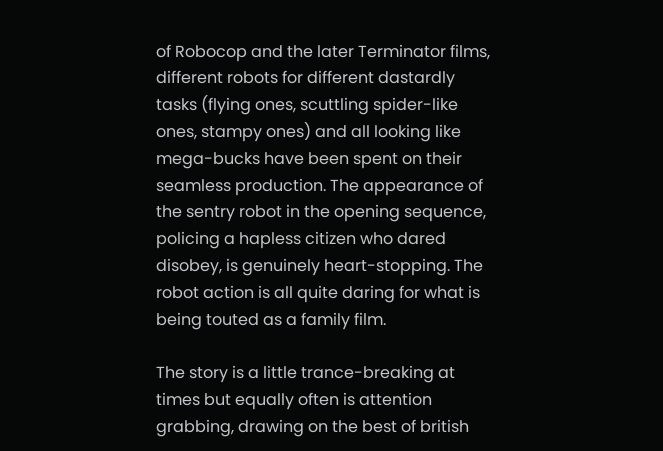of Robocop and the later Terminator films, different robots for different dastardly tasks (flying ones, scuttling spider-like ones, stampy ones) and all looking like mega-bucks have been spent on their seamless production. The appearance of the sentry robot in the opening sequence, policing a hapless citizen who dared disobey, is genuinely heart-stopping. The robot action is all quite daring for what is being touted as a family film.

The story is a little trance-breaking at times but equally often is attention grabbing, drawing on the best of british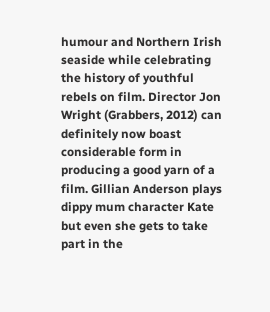humour and Northern Irish seaside while celebrating the history of youthful rebels on film. Director Jon Wright (Grabbers, 2012) can definitely now boast considerable form in producing a good yarn of a film. Gillian Anderson plays dippy mum character Kate but even she gets to take part in the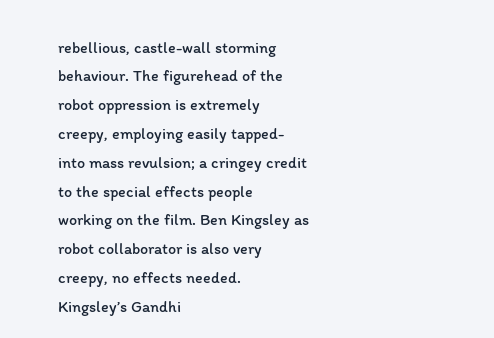rebellious, castle-wall storming behaviour. The figurehead of the robot oppression is extremely creepy, employing easily tapped-into mass revulsion; a cringey credit to the special effects people working on the film. Ben Kingsley as robot collaborator is also very creepy, no effects needed. Kingsley’s Gandhi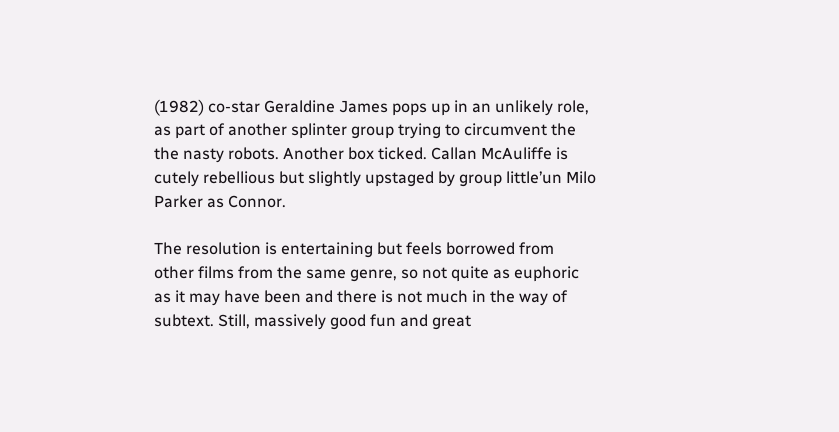(1982) co-star Geraldine James pops up in an unlikely role, as part of another splinter group trying to circumvent the the nasty robots. Another box ticked. Callan McAuliffe is cutely rebellious but slightly upstaged by group little’un Milo Parker as Connor.

The resolution is entertaining but feels borrowed from other films from the same genre, so not quite as euphoric as it may have been and there is not much in the way of subtext. Still, massively good fun and great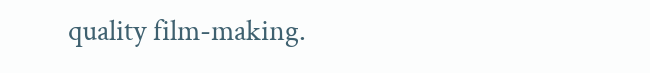quality film-making.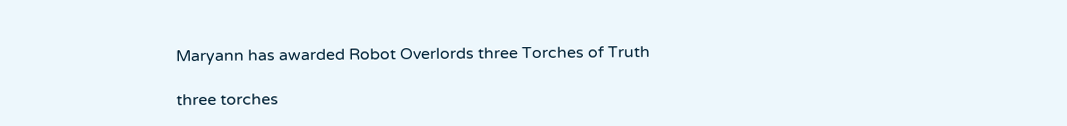Maryann has awarded Robot Overlords three Torches of Truth

three torches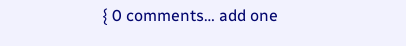{ 0 comments… add one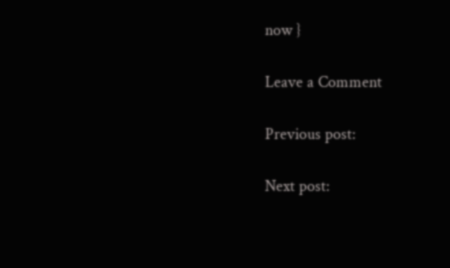now }

Leave a Comment

Previous post:

Next post: